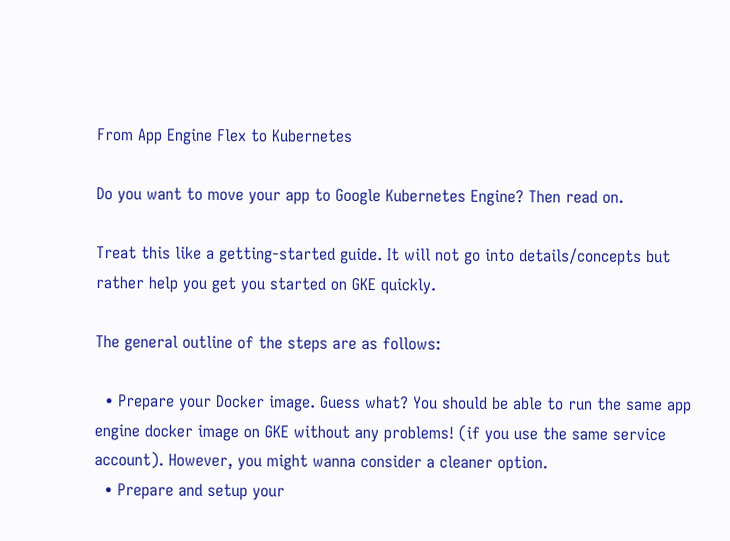From App Engine Flex to Kubernetes

Do you want to move your app to Google Kubernetes Engine? Then read on.

Treat this like a getting-started guide. It will not go into details/concepts but rather help you get you started on GKE quickly.

The general outline of the steps are as follows:

  • Prepare your Docker image. Guess what? You should be able to run the same app engine docker image on GKE without any problems! (if you use the same service account). However, you might wanna consider a cleaner option.
  • Prepare and setup your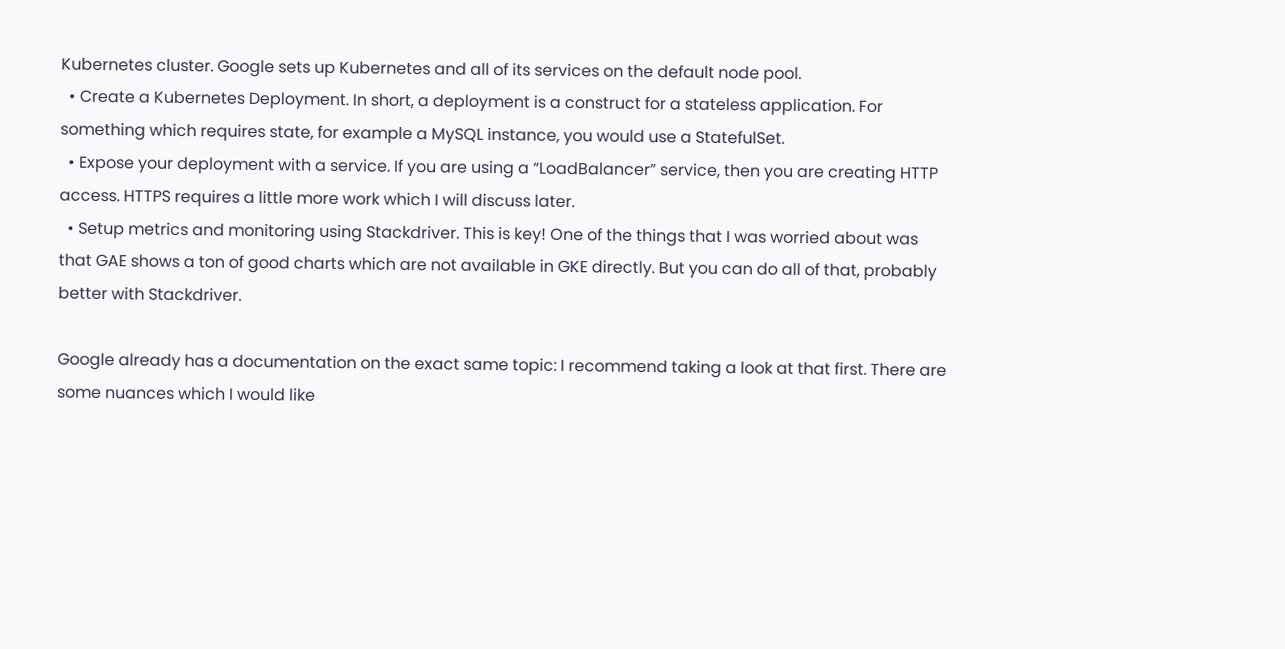Kubernetes cluster. Google sets up Kubernetes and all of its services on the default node pool.
  • Create a Kubernetes Deployment. In short, a deployment is a construct for a stateless application. For something which requires state, for example a MySQL instance, you would use a StatefulSet.
  • Expose your deployment with a service. If you are using a “LoadBalancer” service, then you are creating HTTP access. HTTPS requires a little more work which I will discuss later.
  • Setup metrics and monitoring using Stackdriver. This is key! One of the things that I was worried about was that GAE shows a ton of good charts which are not available in GKE directly. But you can do all of that, probably better with Stackdriver.

Google already has a documentation on the exact same topic: I recommend taking a look at that first. There are some nuances which I would like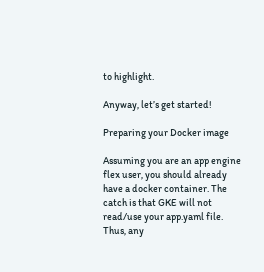to highlight.

Anyway, let’s get started!

Preparing your Docker image

Assuming you are an app engine flex user, you should already have a docker container. The catch is that GKE will not read/use your app.yaml file. Thus, any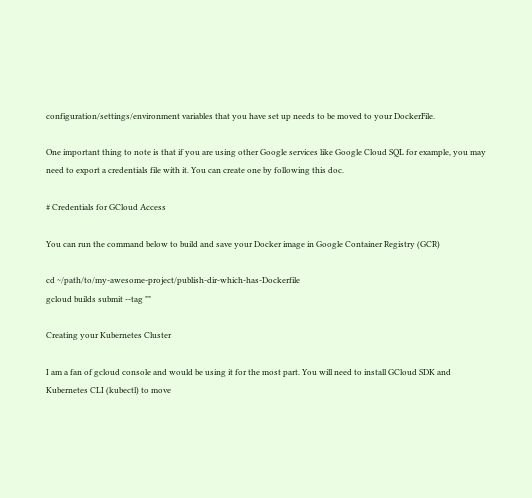configuration/settings/environment variables that you have set up needs to be moved to your DockerFile.

One important thing to note is that if you are using other Google services like Google Cloud SQL for example, you may need to export a credentials file with it. You can create one by following this doc.

# Credentials for GCloud Access

You can run the command below to build and save your Docker image in Google Container Registry (GCR)

cd ~/path/to/my-awesome-project/publish-dir-which-has-Dockerfile
gcloud builds submit --tag ""

Creating your Kubernetes Cluster

I am a fan of gcloud console and would be using it for the most part. You will need to install GCloud SDK and Kubernetes CLI (kubectl) to move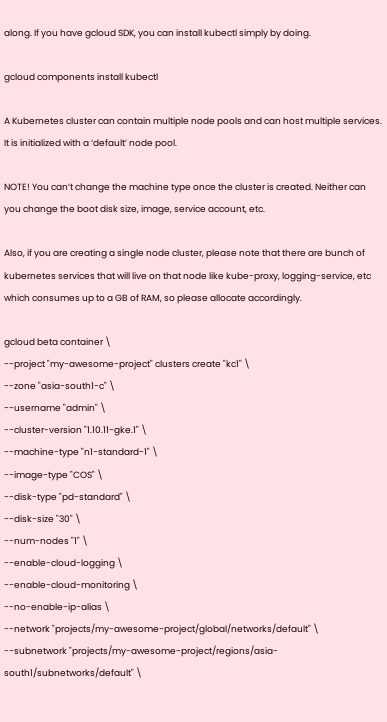along. If you have gcloud SDK, you can install kubectl simply by doing.

gcloud components install kubectl

A Kubernetes cluster can contain multiple node pools and can host multiple services. It is initialized with a ‘default’ node pool.

NOTE! You can’t change the machine type once the cluster is created. Neither can you change the boot disk size, image, service account, etc.

Also, if you are creating a single node cluster, please note that there are bunch of kubernetes services that will live on that node like kube-proxy, logging-service, etc which consumes up to a GB of RAM, so please allocate accordingly.

gcloud beta container \
--project "my-awesome-project" clusters create "kc1" \
--zone "asia-south1-c" \
--username "admin" \
--cluster-version "1.10.11-gke.1" \
--machine-type "n1-standard-1" \
--image-type "COS" \
--disk-type "pd-standard" \
--disk-size "30" \
--num-nodes "1" \
--enable-cloud-logging \
--enable-cloud-monitoring \
--no-enable-ip-alias \
--network "projects/my-awesome-project/global/networks/default" \
--subnetwork "projects/my-awesome-project/regions/asia-south1/subnetworks/default" \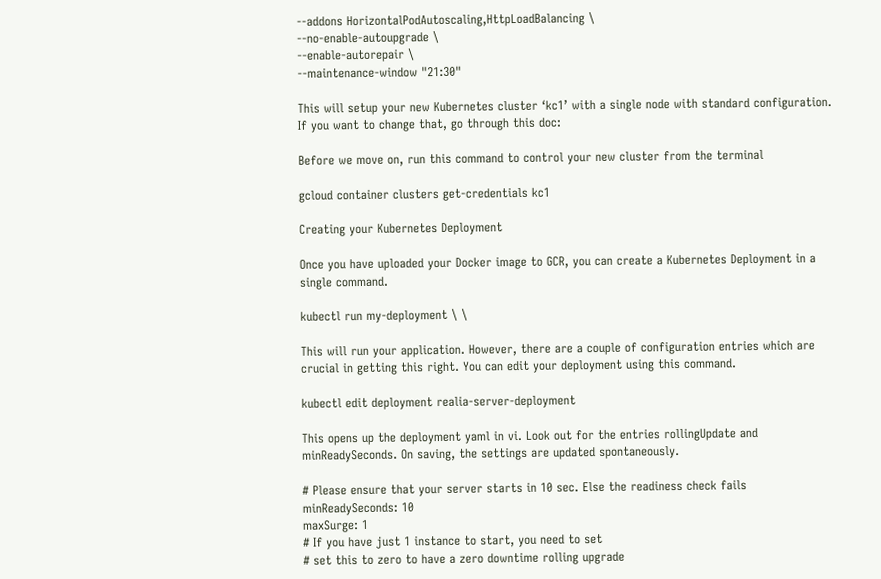--addons HorizontalPodAutoscaling,HttpLoadBalancing \
--no-enable-autoupgrade \
--enable-autorepair \
--maintenance-window "21:30"

This will setup your new Kubernetes cluster ‘kc1’ with a single node with standard configuration. If you want to change that, go through this doc:

Before we move on, run this command to control your new cluster from the terminal

gcloud container clusters get-credentials kc1

Creating your Kubernetes Deployment

Once you have uploaded your Docker image to GCR, you can create a Kubernetes Deployment in a single command.

kubectl run my-deployment \ \

This will run your application. However, there are a couple of configuration entries which are crucial in getting this right. You can edit your deployment using this command.

kubectl edit deployment realia-server-deployment

This opens up the deployment yaml in vi. Look out for the entries rollingUpdate and minReadySeconds. On saving, the settings are updated spontaneously.

# Please ensure that your server starts in 10 sec. Else the readiness check fails
minReadySeconds: 10
maxSurge: 1
# If you have just 1 instance to start, you need to set
# set this to zero to have a zero downtime rolling upgrade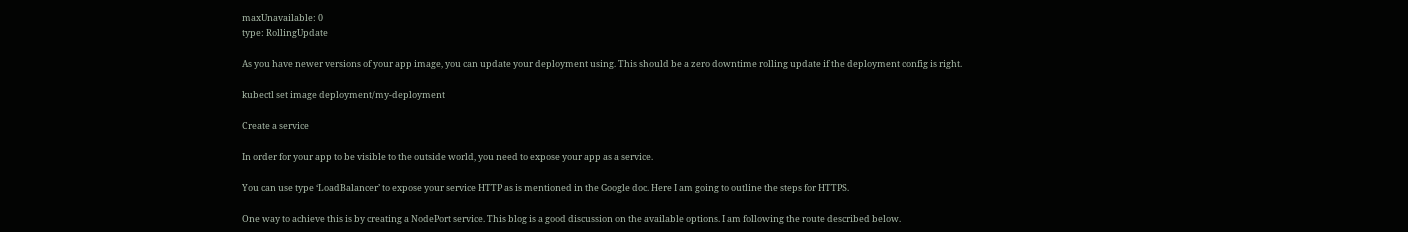maxUnavailable: 0
type: RollingUpdate

As you have newer versions of your app image, you can update your deployment using. This should be a zero downtime rolling update if the deployment config is right.

kubectl set image deployment/my-deployment

Create a service

In order for your app to be visible to the outside world, you need to expose your app as a service.

You can use type ‘LoadBalancer’ to expose your service HTTP as is mentioned in the Google doc. Here I am going to outline the steps for HTTPS.

One way to achieve this is by creating a NodePort service. This blog is a good discussion on the available options. I am following the route described below.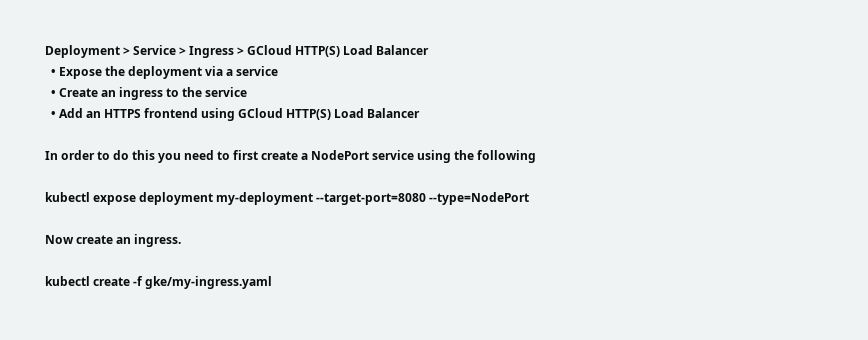Deployment > Service > Ingress > GCloud HTTP(S) Load Balancer
  • Expose the deployment via a service
  • Create an ingress to the service
  • Add an HTTPS frontend using GCloud HTTP(S) Load Balancer

In order to do this you need to first create a NodePort service using the following

kubectl expose deployment my-deployment --target-port=8080 --type=NodePort

Now create an ingress.

kubectl create -f gke/my-ingress.yaml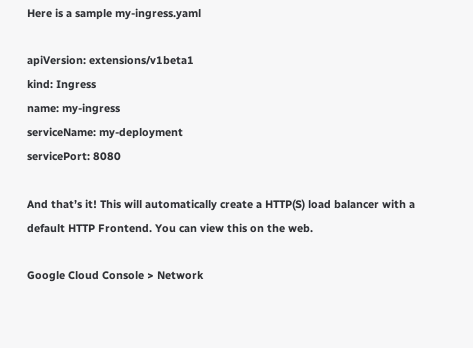Here is a sample my-ingress.yaml

apiVersion: extensions/v1beta1
kind: Ingress
name: my-ingress
serviceName: my-deployment
servicePort: 8080

And that’s it! This will automatically create a HTTP(S) load balancer with a default HTTP Frontend. You can view this on the web.

Google Cloud Console > Network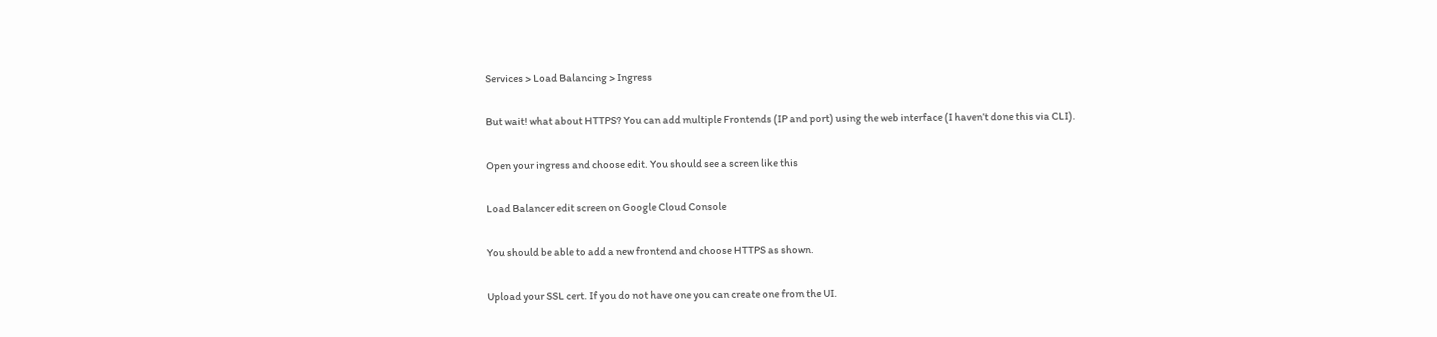Services > Load Balancing > Ingress

But wait! what about HTTPS? You can add multiple Frontends (IP and port) using the web interface (I haven’t done this via CLI).

Open your ingress and choose edit. You should see a screen like this

Load Balancer edit screen on Google Cloud Console

You should be able to add a new frontend and choose HTTPS as shown.

Upload your SSL cert. If you do not have one you can create one from the UI.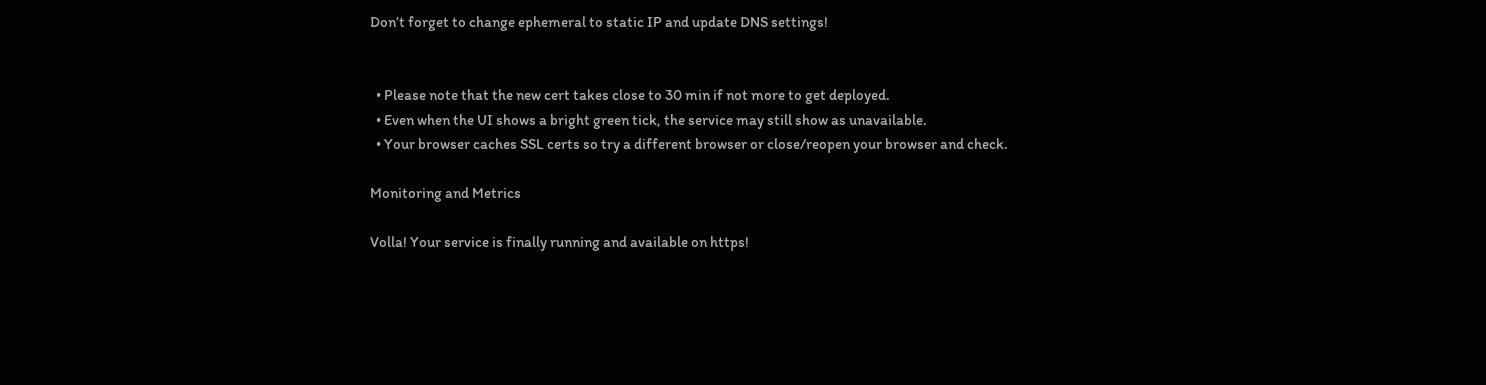Don’t forget to change ephemeral to static IP and update DNS settings!


  • Please note that the new cert takes close to 30 min if not more to get deployed.
  • Even when the UI shows a bright green tick, the service may still show as unavailable.
  • Your browser caches SSL certs so try a different browser or close/reopen your browser and check.

Monitoring and Metrics

Volla! Your service is finally running and available on https!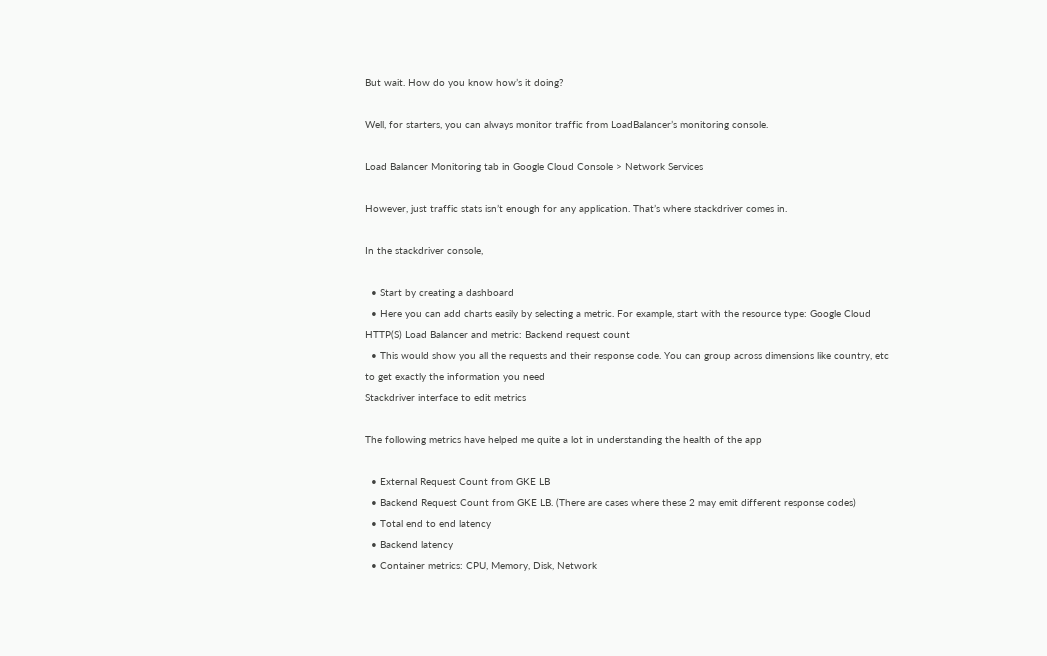But wait. How do you know how’s it doing?

Well, for starters, you can always monitor traffic from LoadBalancer’s monitoring console.

Load Balancer Monitoring tab in Google Cloud Console > Network Services

However, just traffic stats isn’t enough for any application. That’s where stackdriver comes in.

In the stackdriver console,

  • Start by creating a dashboard
  • Here you can add charts easily by selecting a metric. For example, start with the resource type: Google Cloud HTTP(S) Load Balancer and metric: Backend request count
  • This would show you all the requests and their response code. You can group across dimensions like country, etc to get exactly the information you need
Stackdriver interface to edit metrics

The following metrics have helped me quite a lot in understanding the health of the app

  • External Request Count from GKE LB
  • Backend Request Count from GKE LB. (There are cases where these 2 may emit different response codes)
  • Total end to end latency
  • Backend latency
  • Container metrics: CPU, Memory, Disk, Network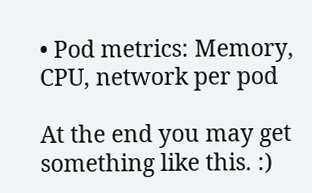• Pod metrics: Memory, CPU, network per pod

At the end you may get something like this. :)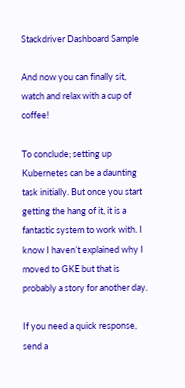Stackdriver Dashboard Sample

And now you can finally sit, watch and relax with a cup of coffee!

To conclude; setting up Kubernetes can be a daunting task initially. But once you start getting the hang of it, it is a fantastic system to work with. I know I haven’t explained why I moved to GKE but that is probably a story for another day.

If you need a quick response, send a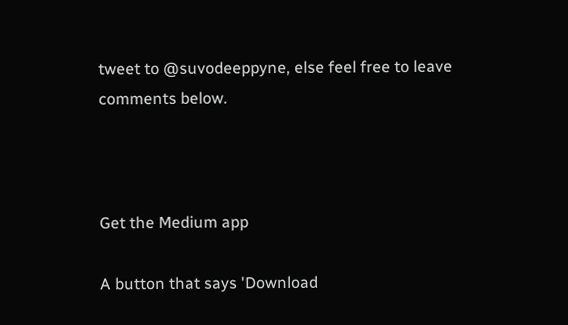tweet to @suvodeeppyne, else feel free to leave comments below.



Get the Medium app

A button that says 'Download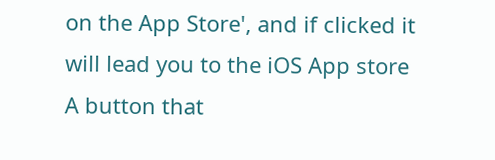on the App Store', and if clicked it will lead you to the iOS App store
A button that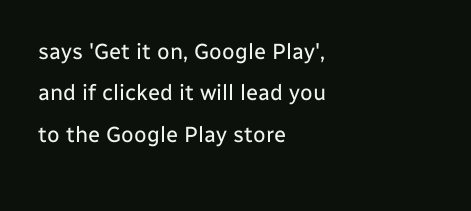says 'Get it on, Google Play', and if clicked it will lead you to the Google Play store